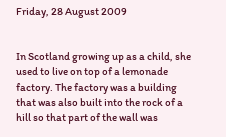Friday, 28 August 2009


In Scotland growing up as a child, she used to live on top of a lemonade factory. The factory was a building that was also built into the rock of a hill so that part of the wall was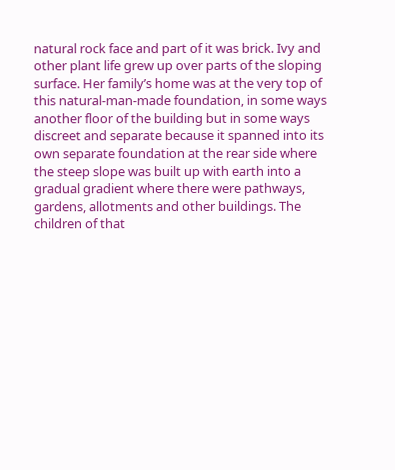natural rock face and part of it was brick. Ivy and other plant life grew up over parts of the sloping surface. Her family’s home was at the very top of this natural-man-made foundation, in some ways another floor of the building but in some ways discreet and separate because it spanned into its own separate foundation at the rear side where the steep slope was built up with earth into a gradual gradient where there were pathways, gardens, allotments and other buildings. The children of that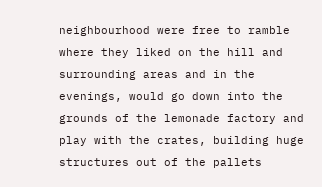neighbourhood were free to ramble where they liked on the hill and surrounding areas and in the evenings, would go down into the grounds of the lemonade factory and play with the crates, building huge structures out of the pallets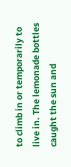to climb in or temporarily to live in. The lemonade bottles caught the sun and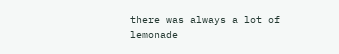there was always a lot of lemonade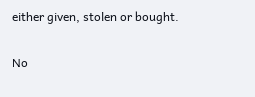either given, stolen or bought.

No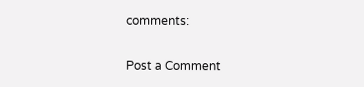comments:

Post a Comment